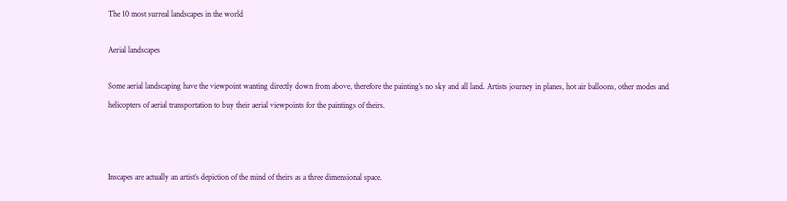The 10 most surreal landscapes in the world

Aerial landscapes

Some aerial landscaping have the viewpoint wanting directly down from above, therefore the painting’s no sky and all land. Artists journey in planes, hot air balloons, other modes and helicopters of aerial transportation to buy their aerial viewpoints for the paintings of theirs.



Inscapes are actually an artist’s depiction of the mind of theirs as a three dimensional space.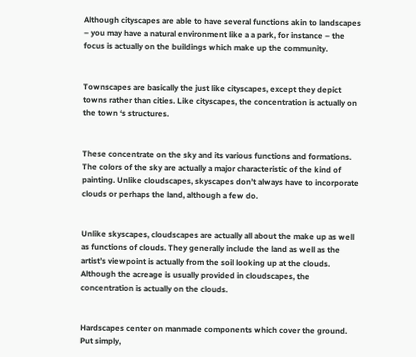Although cityscapes are able to have several functions akin to landscapes – you may have a natural environment like a a park, for instance – the focus is actually on the buildings which make up the community.


Townscapes are basically the just like cityscapes, except they depict towns rather than cities. Like cityscapes, the concentration is actually on the town ‘s structures.


These concentrate on the sky and its various functions and formations. The colors of the sky are actually a major characteristic of the kind of painting. Unlike cloudscapes, skyscapes don’t always have to incorporate clouds or perhaps the land, although a few do.


Unlike skyscapes, cloudscapes are actually all about the make up as well as functions of clouds. They generally include the land as well as the artist’s viewpoint is actually from the soil looking up at the clouds. Although the acreage is usually provided in cloudscapes, the concentration is actually on the clouds.


Hardscapes center on manmade components which cover the ground. Put simply,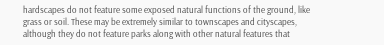hardscapes do not feature some exposed natural functions of the ground, like grass or soil. These may be extremely similar to townscapes and cityscapes, although they do not feature parks along with other natural features that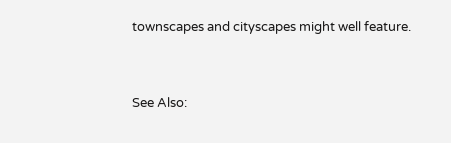townscapes and cityscapes might well feature.


See Also: